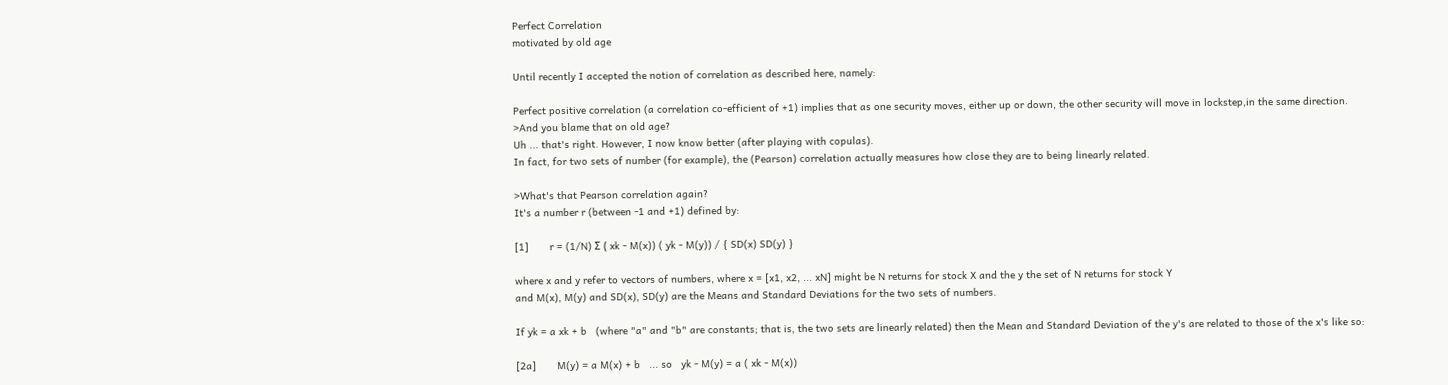Perfect Correlation
motivated by old age

Until recently I accepted the notion of correlation as described here, namely:

Perfect positive correlation (a correlation co-efficient of +1) implies that as one security moves, either up or down, the other security will move in lockstep,in the same direction.
>And you blame that on old age?
Uh ... that's right. However, I now know better (after playing with copulas).
In fact, for two sets of number (for example), the (Pearson) correlation actually measures how close they are to being linearly related.

>What's that Pearson correlation again?
It's a number r (between -1 and +1) defined by:

[1]       r = (1/N) Σ ( xk - M(x)) ( yk - M(y)) / { SD(x) SD(y) }

where x and y refer to vectors of numbers, where x = [x1, x2, ... xN] might be N returns for stock X and the y the set of N returns for stock Y
and M(x), M(y) and SD(x), SD(y) are the Means and Standard Deviations for the two sets of numbers.

If yk = a xk + b   (where "a" and "b" are constants; that is, the two sets are linearly related) then the Mean and Standard Deviation of the y's are related to those of the x's like so:

[2a]       M(y) = a M(x) + b   ... so   yk - M(y) = a ( xk - M(x))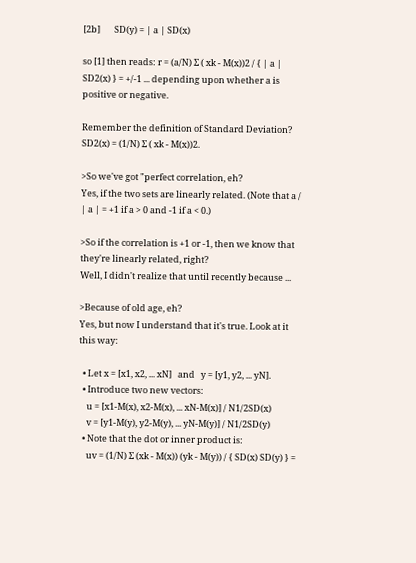[2b]       SD(y) = | a | SD(x)

so [1] then reads: r = (a/N) Σ ( xk - M(x))2 / { | a | SD2(x) } = +/-1 ... depending upon whether a is positive or negative.

Remember the definition of Standard Deviation?   SD2(x) = (1/N) Σ ( xk - M(x))2.

>So we've got "perfect correlation, eh?
Yes, if the two sets are linearly related. (Note that a / | a | = +1 if a > 0 and -1 if a < 0.)

>So if the correlation is +1 or -1, then we know that they're linearly related, right?
Well, I didn't realize that until recently because ...

>Because of old age, eh?
Yes, but now I understand that it's true. Look at it this way:

  • Let x = [x1, x2, ... xN]   and   y = [y1, y2, ... yN].
  • Introduce two new vectors:
    u = [x1-M(x), x2-M(x), ... xN-M(x)] / N1/2SD(x)
    v = [y1-M(y), y2-M(y), ... yN-M(y)] / N1/2SD(y)
  • Note that the dot or inner product is:
    uv = (1/N) Σ (xk - M(x)) (yk - M(y)) / { SD(x) SD(y) } =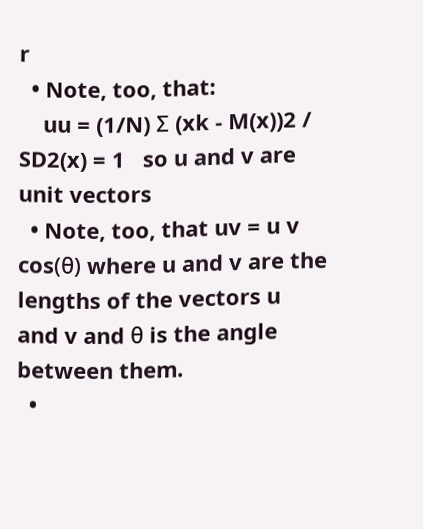r
  • Note, too, that:
    uu = (1/N) Σ (xk - M(x))2 / SD2(x) = 1   so u and v are unit vectors
  • Note, too, that uv = u v cos(θ) where u and v are the lengths of the vectors u and v and θ is the angle between them.
  •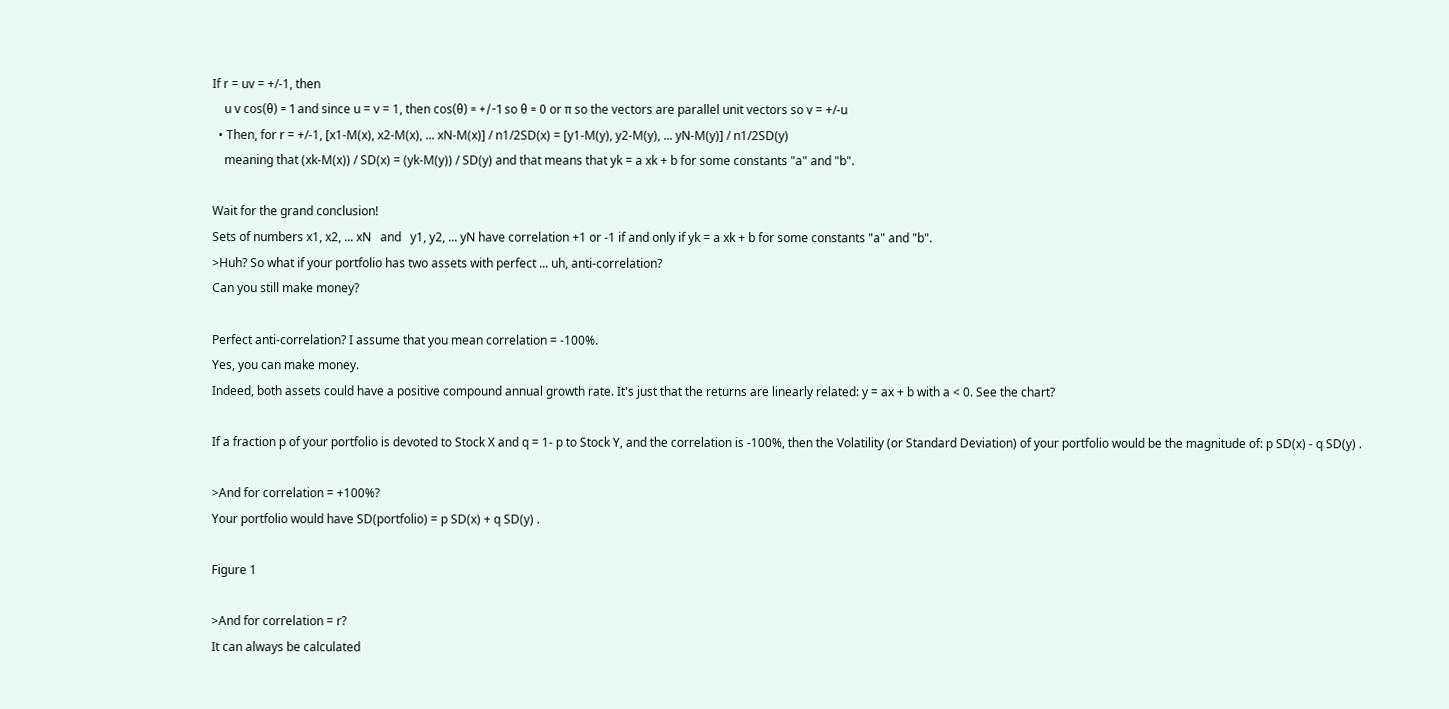If r = uv = +/-1, then
    u v cos(θ) = 1 and since u = v = 1, then cos(θ) = +/-1 so θ = 0 or π so the vectors are parallel unit vectors so v = +/-u
  • Then, for r = +/-1, [x1-M(x), x2-M(x), ... xN-M(x)] / n1/2SD(x) = [y1-M(y), y2-M(y), ... yN-M(y)] / n1/2SD(y)
    meaning that (xk-M(x)) / SD(x) = (yk-M(y)) / SD(y) and that means that yk = a xk + b for some constants "a" and "b".

Wait for the grand conclusion!
Sets of numbers x1, x2, ... xN   and   y1, y2, ... yN have correlation +1 or -1 if and only if yk = a xk + b for some constants "a" and "b".
>Huh? So what if your portfolio has two assets with perfect ... uh, anti-correlation?
Can you still make money?

Perfect anti-correlation? I assume that you mean correlation = -100%.
Yes, you can make money.
Indeed, both assets could have a positive compound annual growth rate. It's just that the returns are linearly related: y = ax + b with a < 0. See the chart?

If a fraction p of your portfolio is devoted to Stock X and q = 1- p to Stock Y, and the correlation is -100%, then the Volatility (or Standard Deviation) of your portfolio would be the magnitude of: p SD(x) - q SD(y) .

>And for correlation = +100%?
Your portfolio would have SD(portfolio) = p SD(x) + q SD(y) .

Figure 1

>And for correlation = r?
It can always be calculated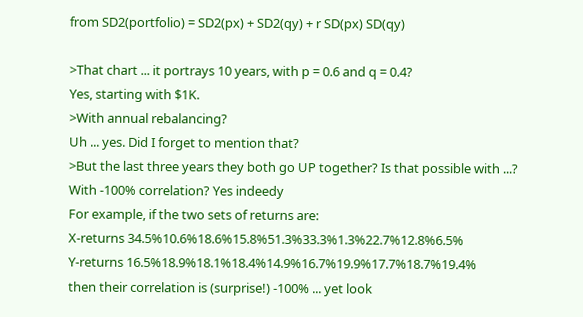from SD2(portfolio) = SD2(px) + SD2(qy) + r SD(px) SD(qy)

>That chart ... it portrays 10 years, with p = 0.6 and q = 0.4?
Yes, starting with $1K.
>With annual rebalancing?
Uh ... yes. Did I forget to mention that?
>But the last three years they both go UP together? Is that possible with ...?
With -100% correlation? Yes indeedy
For example, if the two sets of returns are:
X-returns 34.5%10.6%18.6%15.8%51.3%33.3%1.3%22.7%12.8%6.5%
Y-returns 16.5%18.9%18.1%18.4%14.9%16.7%19.9%17.7%18.7%19.4%
then their correlation is (surprise!) -100% ... yet look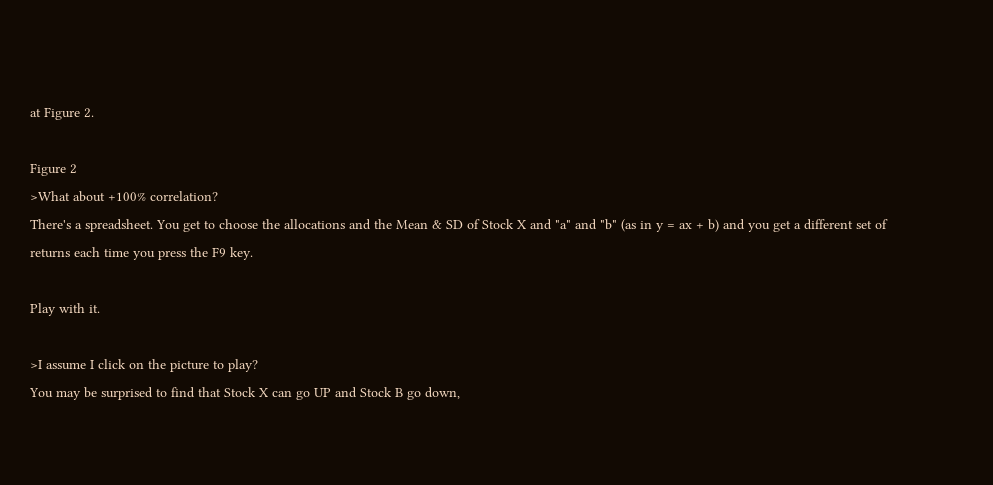at Figure 2.

Figure 2
>What about +100% correlation?
There's a spreadsheet. You get to choose the allocations and the Mean & SD of Stock X and "a" and "b" (as in y = ax + b) and you get a different set of returns each time you press the F9 key.

Play with it.

>I assume I click on the picture to play?
You may be surprised to find that Stock X can go UP and Stock B go down,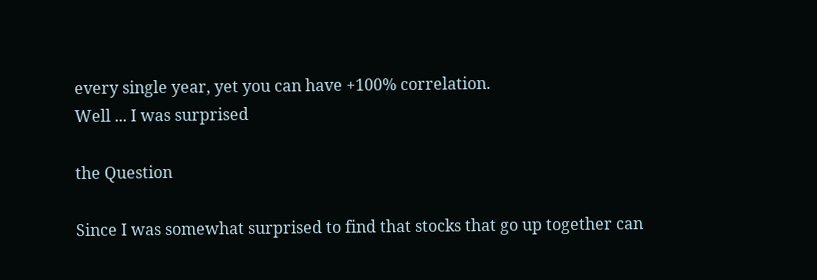every single year, yet you can have +100% correlation.
Well ... I was surprised

the Question

Since I was somewhat surprised to find that stocks that go up together can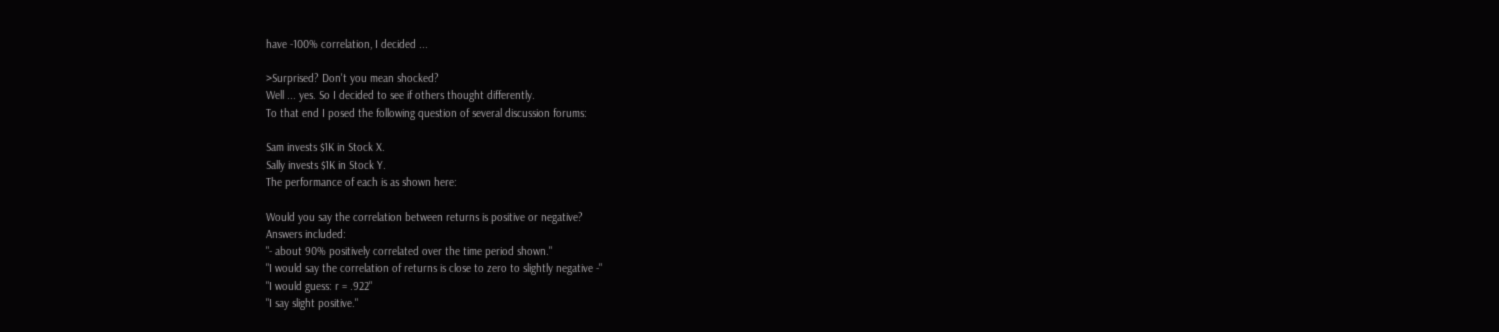have -100% correlation, I decided ...

>Surprised? Don't you mean shocked?
Well ... yes. So I decided to see if others thought differently.
To that end I posed the following question of several discussion forums:

Sam invests $1K in Stock X.
Sally invests $1K in Stock Y.
The performance of each is as shown here:

Would you say the correlation between returns is positive or negative?
Answers included:
"- about 90% positively correlated over the time period shown."
"I would say the correlation of returns is close to zero to slightly negative -"
"I would guess: r = .922"
"I say slight positive."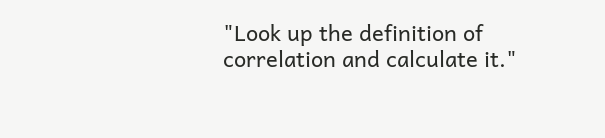"Look up the definition of correlation and calculate it."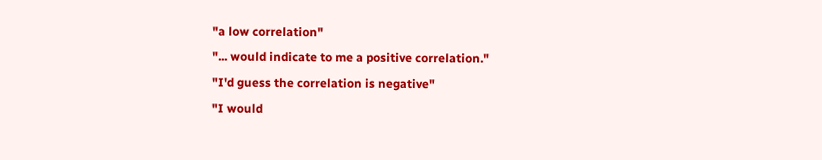"a low correlation"
"... would indicate to me a positive correlation."
"I'd guess the correlation is negative"
"I would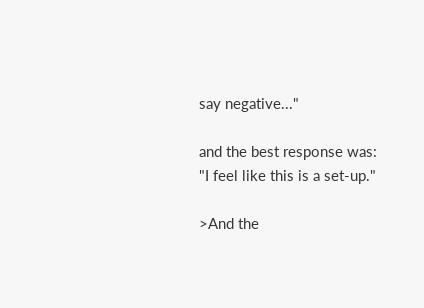say negative..."

and the best response was:
"I feel like this is a set-up."

>And the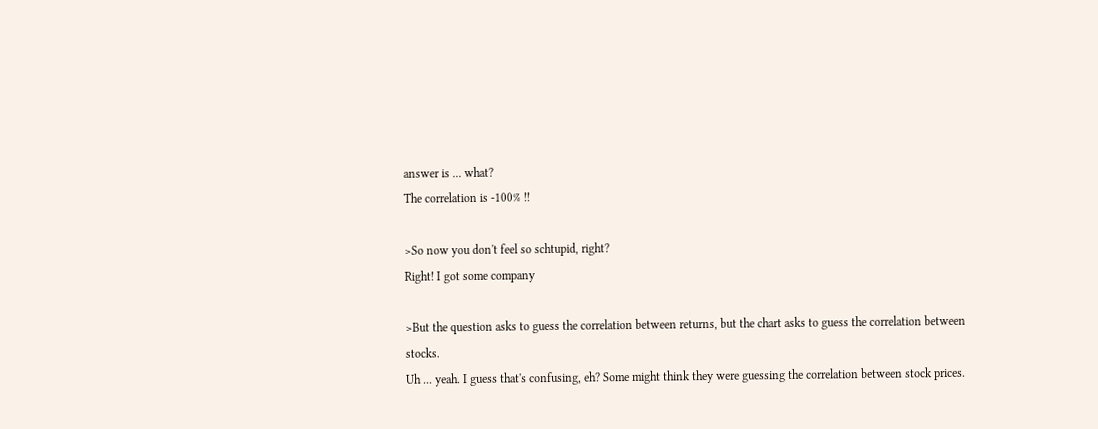answer is ... what?
The correlation is -100% !!

>So now you don't feel so schtupid, right?
Right! I got some company

>But the question asks to guess the correlation between returns, but the chart asks to guess the correlation between stocks.
Uh ... yeah. I guess that's confusing, eh? Some might think they were guessing the correlation between stock prices.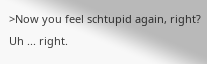>Now you feel schtupid again, right?
Uh ... right.